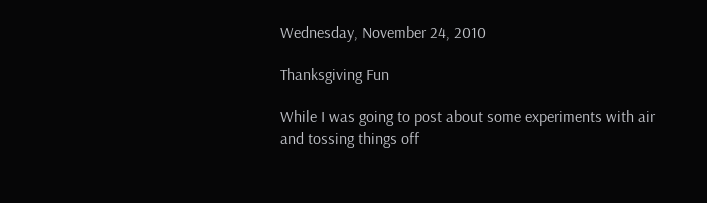Wednesday, November 24, 2010

Thanksgiving Fun

While I was going to post about some experiments with air and tossing things off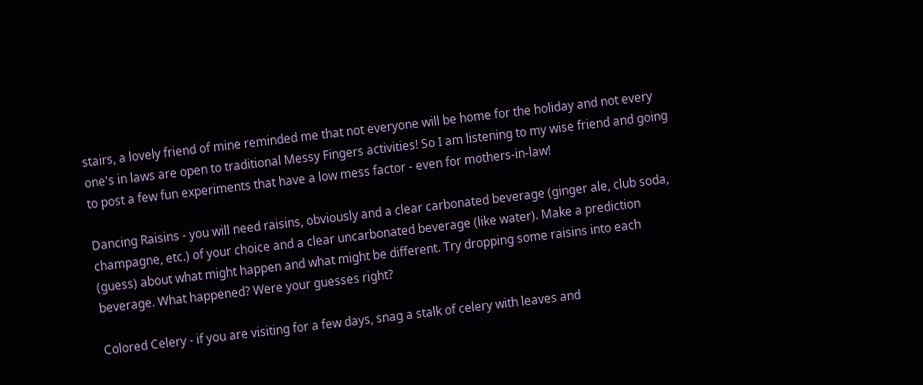stairs, a lovely friend of mine reminded me that not everyone will be home for the holiday and not every one's in laws are open to traditional Messy Fingers activities! So I am listening to my wise friend and going to post a few fun experiments that have a low mess factor - even for mothers-in-law!

Dancing Raisins - you will need raisins, obviously and a clear carbonated beverage (ginger ale, club soda, champagne, etc.) of your choice and a clear uncarbonated beverage (like water). Make a prediction (guess) about what might happen and what might be different. Try dropping some raisins into each beverage. What happened? Were your guesses right?

Colored Celery - if you are visiting for a few days, snag a stalk of celery with leaves and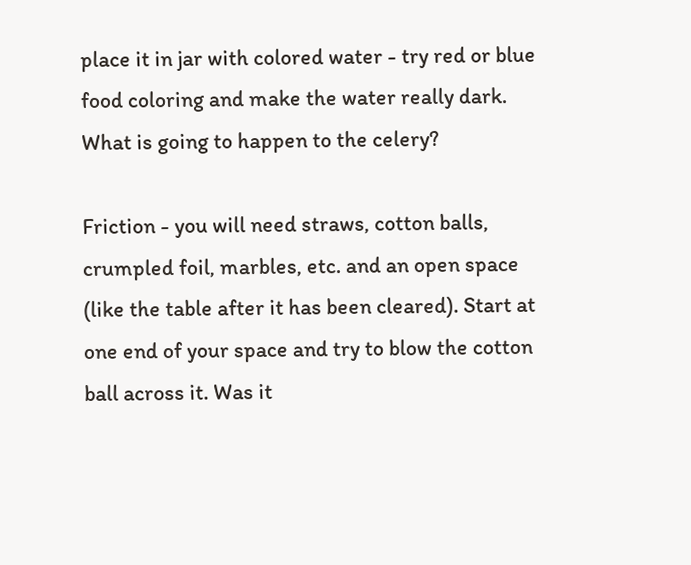place it in jar with colored water - try red or blue food coloring and make the water really dark. What is going to happen to the celery?

Friction - you will need straws, cotton balls, crumpled foil, marbles, etc. and an open space (like the table after it has been cleared). Start at one end of your space and try to blow the cotton ball across it. Was it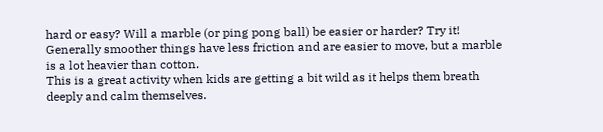hard or easy? Will a marble (or ping pong ball) be easier or harder? Try it! Generally smoother things have less friction and are easier to move, but a marble is a lot heavier than cotton.
This is a great activity when kids are getting a bit wild as it helps them breath deeply and calm themselves.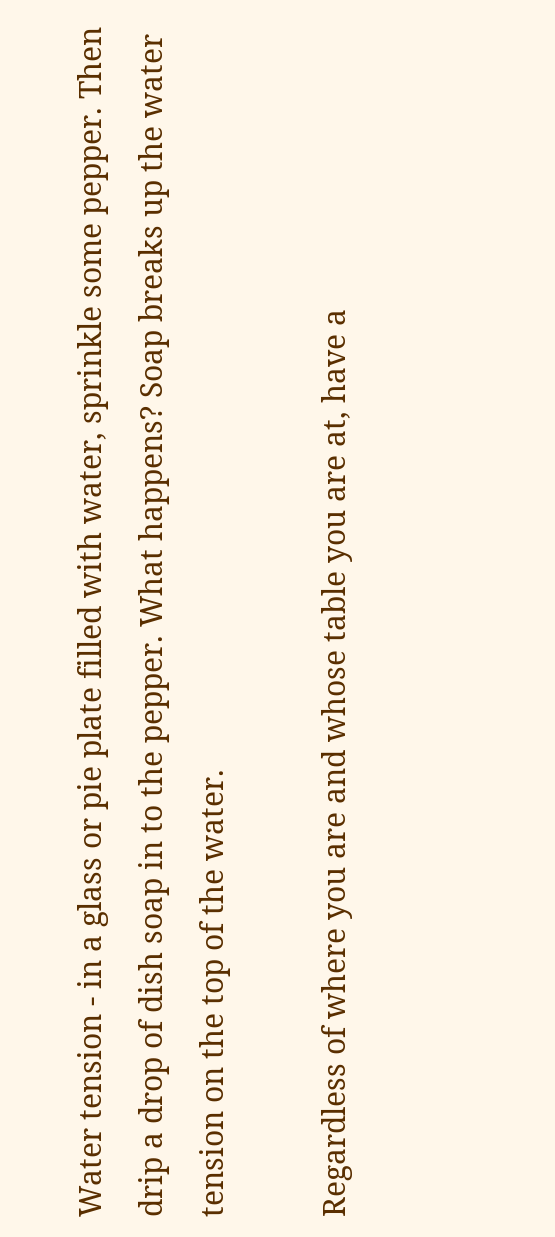Water tension - in a glass or pie plate filled with water, sprinkle some pepper. Then drip a drop of dish soap in to the pepper. What happens? Soap breaks up the water tension on the top of the water.

Regardless of where you are and whose table you are at, have a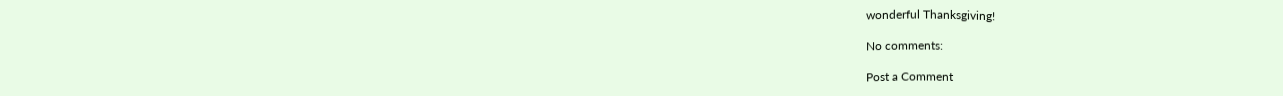wonderful Thanksgiving!

No comments:

Post a Comment